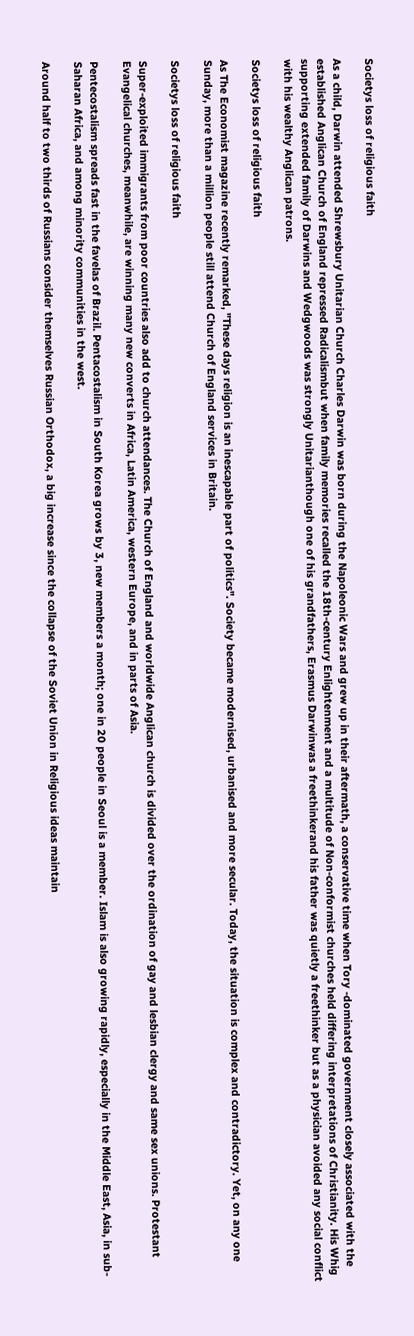Societys loss of religious faith

As a child, Darwin attended Shrewsbury Unitarian Church Charles Darwin was born during the Napoleonic Wars and grew up in their aftermath, a conservative time when Tory -dominated government closely associated with the established Anglican Church of England repressed Radicalismbut when family memories recalled the 18th-century Enlightenment and a multitude of Non-conformist churches held differing interpretations of Christianity. His Whig supporting extended family of Darwins and Wedgwoods was strongly Unitarianthough one of his grandfathers, Erasmus Darwinwas a freethinkerand his father was quietly a freethinker but as a physician avoided any social conflict with his wealthy Anglican patrons.

Societys loss of religious faith

As The Economist magazine recently remarked, "These days religion is an inescapable part of politics". Society became modernised, urbanised and more secular. Today, the situation is complex and contradictory. Yet, on any one Sunday, more than a million people still attend Church of England services in Britain.

Societys loss of religious faith

Super-exploited immigrants from poor countries also add to church attendances. The Church of England and worldwide Anglican church is divided over the ordination of gay and lesbian clergy and same sex unions. Protestant Evangelical churches, meanwhile, are winning many new converts in Africa, Latin America, western Europe, and in parts of Asia.

Pentecostalism spreads fast in the favelas of Brazil. Pentacostalism in South Korea grows by 3, new members a month; one in 20 people in Seoul is a member. Islam is also growing rapidly, especially in the Middle East, Asia, in sub-Saharan Africa, and among minority communities in the west.

Around half to two thirds of Russians consider themselves Russian Orthodox, a big increase since the collapse of the Soviet Union in Religious ideas maintain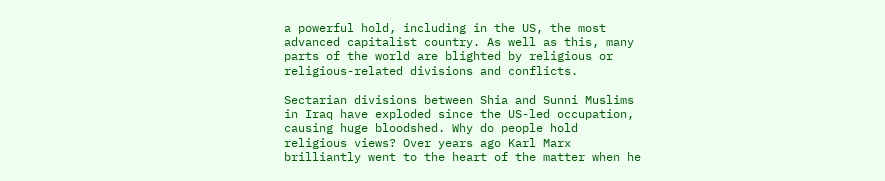a powerful hold, including in the US, the most advanced capitalist country. As well as this, many parts of the world are blighted by religious or religious-related divisions and conflicts.

Sectarian divisions between Shia and Sunni Muslims in Iraq have exploded since the US-led occupation, causing huge bloodshed. Why do people hold religious views? Over years ago Karl Marx brilliantly went to the heart of the matter when he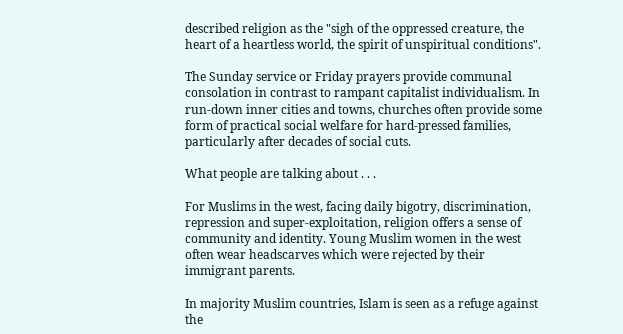described religion as the "sigh of the oppressed creature, the heart of a heartless world, the spirit of unspiritual conditions".

The Sunday service or Friday prayers provide communal consolation in contrast to rampant capitalist individualism. In run-down inner cities and towns, churches often provide some form of practical social welfare for hard-pressed families, particularly after decades of social cuts.

What people are talking about . . .

For Muslims in the west, facing daily bigotry, discrimination, repression and super-exploitation, religion offers a sense of community and identity. Young Muslim women in the west often wear headscarves which were rejected by their immigrant parents.

In majority Muslim countries, Islam is seen as a refuge against the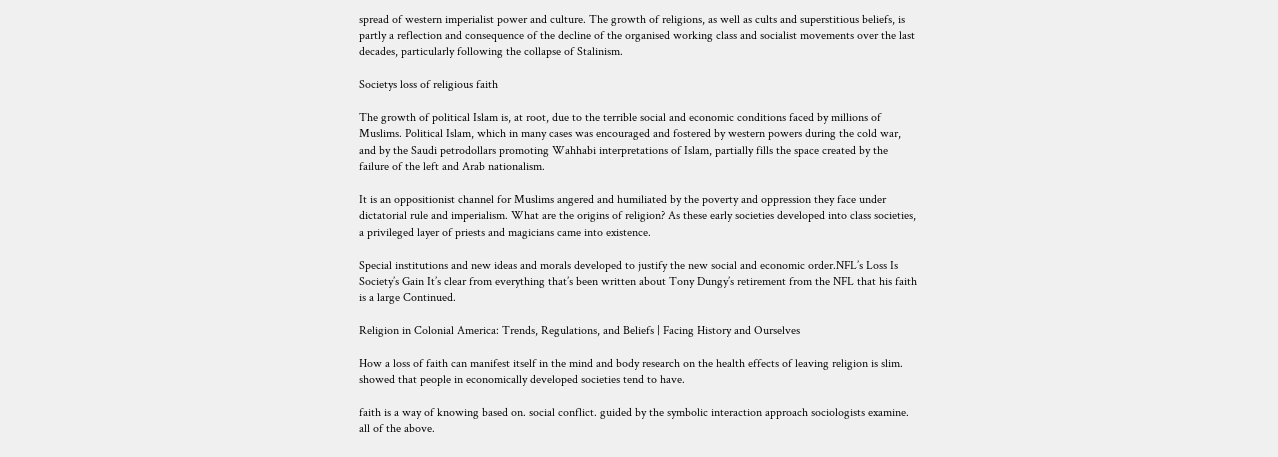spread of western imperialist power and culture. The growth of religions, as well as cults and superstitious beliefs, is partly a reflection and consequence of the decline of the organised working class and socialist movements over the last decades, particularly following the collapse of Stalinism.

Societys loss of religious faith

The growth of political Islam is, at root, due to the terrible social and economic conditions faced by millions of Muslims. Political Islam, which in many cases was encouraged and fostered by western powers during the cold war, and by the Saudi petrodollars promoting Wahhabi interpretations of Islam, partially fills the space created by the failure of the left and Arab nationalism.

It is an oppositionist channel for Muslims angered and humiliated by the poverty and oppression they face under dictatorial rule and imperialism. What are the origins of religion? As these early societies developed into class societies, a privileged layer of priests and magicians came into existence.

Special institutions and new ideas and morals developed to justify the new social and economic order.NFL’s Loss Is Society’s Gain It’s clear from everything that’s been written about Tony Dungy’s retirement from the NFL that his faith is a large Continued.

Religion in Colonial America: Trends, Regulations, and Beliefs | Facing History and Ourselves

How a loss of faith can manifest itself in the mind and body research on the health effects of leaving religion is slim. showed that people in economically developed societies tend to have.

faith is a way of knowing based on. social conflict. guided by the symbolic interaction approach sociologists examine. all of the above.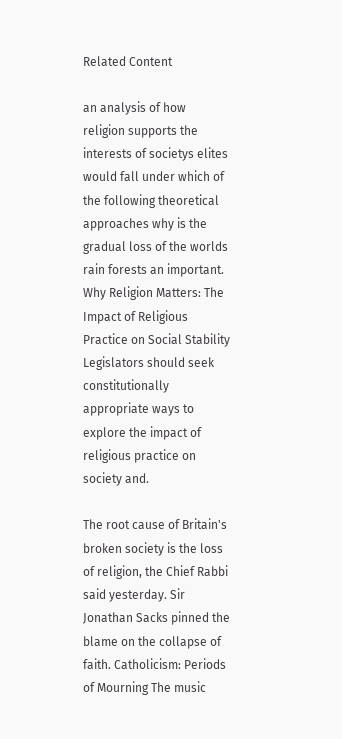Related Content

an analysis of how religion supports the interests of societys elites would fall under which of the following theoretical approaches why is the gradual loss of the worlds rain forests an important. Why Religion Matters: The Impact of Religious Practice on Social Stability Legislators should seek constitutionally appropriate ways to explore the impact of religious practice on society and.

The root cause of Britain's broken society is the loss of religion, the Chief Rabbi said yesterday. Sir Jonathan Sacks pinned the blame on the collapse of faith. Catholicism: Periods of Mourning The music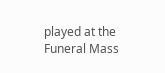played at the Funeral Mass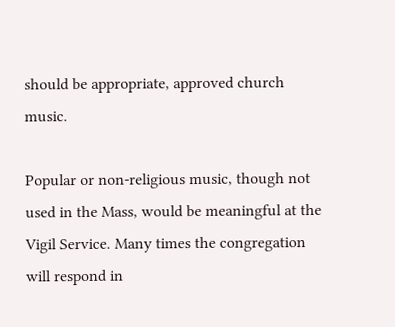should be appropriate, approved church music.

Popular or non-religious music, though not used in the Mass, would be meaningful at the Vigil Service. Many times the congregation will respond in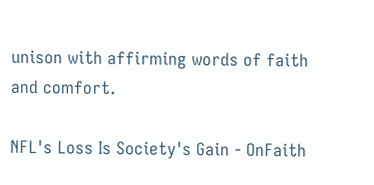unison with affirming words of faith and comfort.

NFL's Loss Is Society's Gain - OnFaith